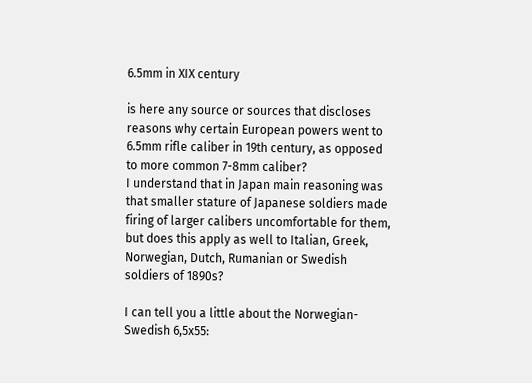6.5mm in XIX century

is here any source or sources that discloses reasons why certain European powers went to 6.5mm rifle caliber in 19th century, as opposed to more common 7-8mm caliber?
I understand that in Japan main reasoning was that smaller stature of Japanese soldiers made firing of larger calibers uncomfortable for them, but does this apply as well to Italian, Greek, Norwegian, Dutch, Rumanian or Swedish soldiers of 1890s?

I can tell you a little about the Norwegian-Swedish 6,5x55: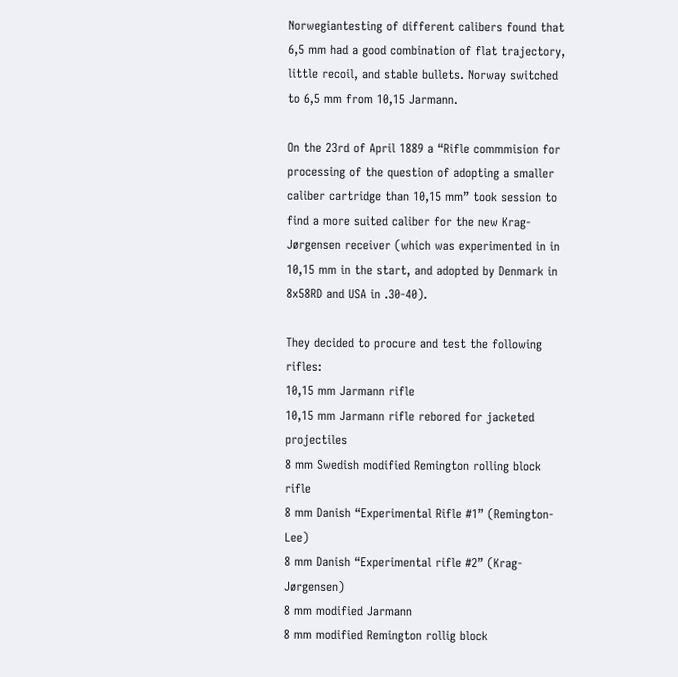Norwegiantesting of different calibers found that 6,5 mm had a good combination of flat trajectory, little recoil, and stable bullets. Norway switched to 6,5 mm from 10,15 Jarmann.

On the 23rd of April 1889 a “Rifle commmision for processing of the question of adopting a smaller caliber cartridge than 10,15 mm” took session to find a more suited caliber for the new Krag-Jørgensen receiver (which was experimented in in 10,15 mm in the start, and adopted by Denmark in 8x58RD and USA in .30-40).

They decided to procure and test the following rifles:
10,15 mm Jarmann rifle
10,15 mm Jarmann rifle rebored for jacketed projectiles
8 mm Swedish modified Remington rolling block rifle
8 mm Danish “Experimental Rifle #1” (Remington-Lee)
8 mm Danish “Experimental rifle #2” (Krag-Jørgensen)
8 mm modified Jarmann
8 mm modified Remington rollig block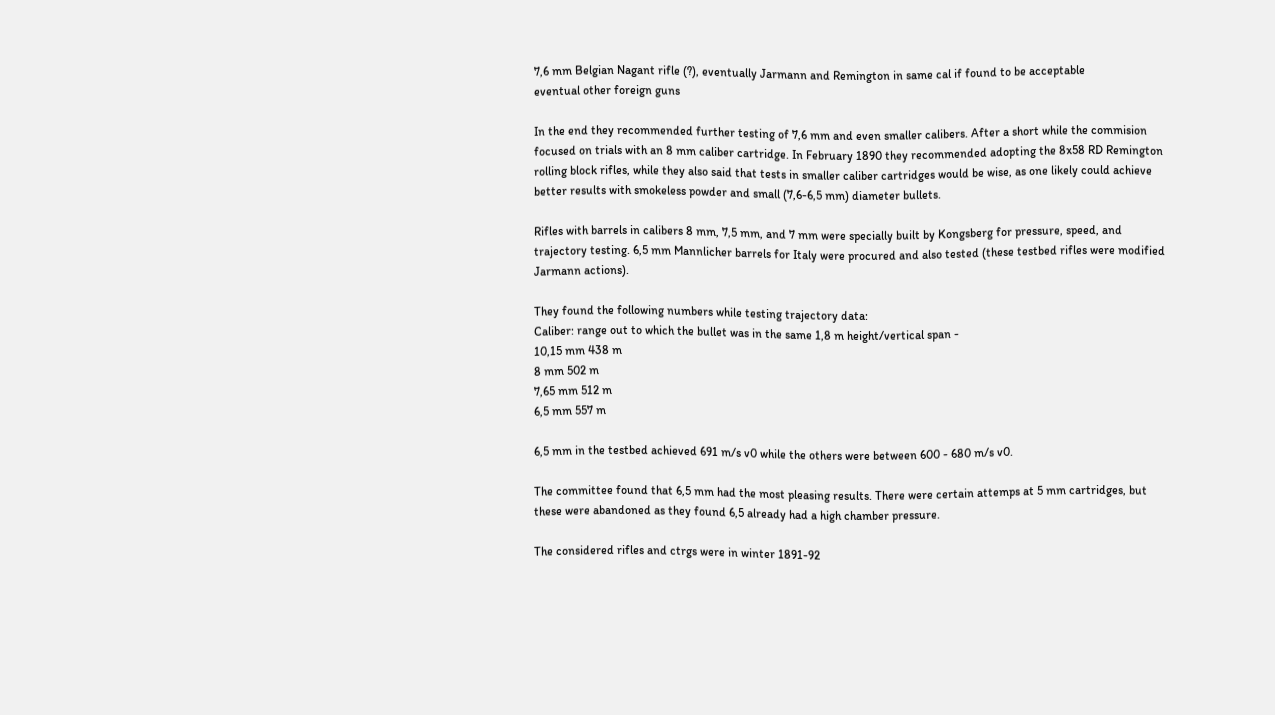7,6 mm Belgian Nagant rifle (?), eventually Jarmann and Remington in same cal if found to be acceptable
eventual other foreign guns

In the end they recommended further testing of 7,6 mm and even smaller calibers. After a short while the commision focused on trials with an 8 mm caliber cartridge. In February 1890 they recommended adopting the 8x58 RD Remington rolling block rifles, while they also said that tests in smaller caliber cartridges would be wise, as one likely could achieve better results with smokeless powder and small (7,6-6,5 mm) diameter bullets.

Rifles with barrels in calibers 8 mm, 7,5 mm, and 7 mm were specially built by Kongsberg for pressure, speed, and trajectory testing. 6,5 mm Mannlicher barrels for Italy were procured and also tested (these testbed rifles were modified Jarmann actions).

They found the following numbers while testing trajectory data:
Caliber: range out to which the bullet was in the same 1,8 m height/vertical span -
10,15 mm 438 m
8 mm 502 m
7,65 mm 512 m
6,5 mm 557 m

6,5 mm in the testbed achieved 691 m/s v0 while the others were between 600 - 680 m/s v0.

The committee found that 6,5 mm had the most pleasing results. There were certain attemps at 5 mm cartridges, but these were abandoned as they found 6,5 already had a high chamber pressure.

The considered rifles and ctrgs were in winter 1891-92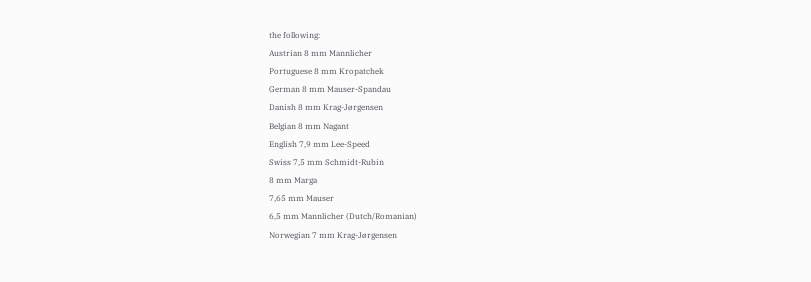the following:
Austrian 8 mm Mannlicher
Portuguese 8 mm Kropatchek
German 8 mm Mauser-Spandau
Danish 8 mm Krag-Jørgensen
Belgian 8 mm Nagant
English 7,9 mm Lee-Speed
Swiss 7,5 mm Schmidt-Rubin
8 mm Marga
7,65 mm Mauser
6,5 mm Mannlicher (Dutch/Romanian)
Norwegian 7 mm Krag-Jørgensen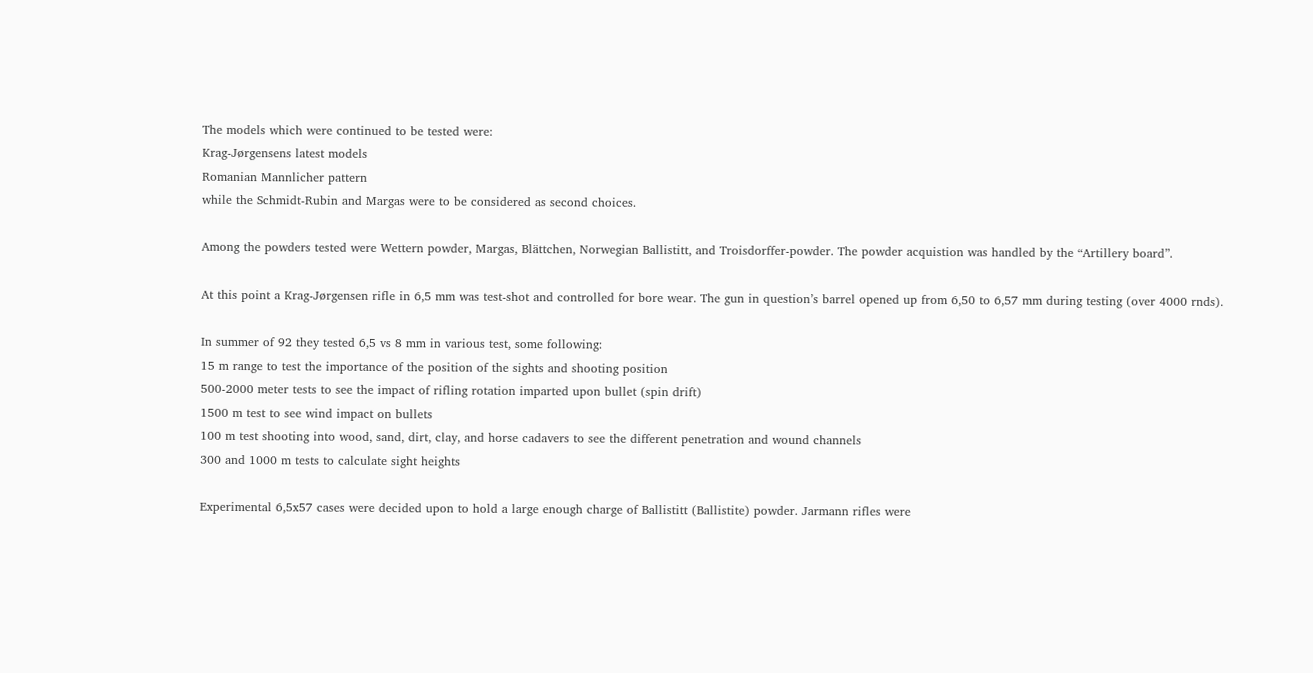The models which were continued to be tested were:
Krag-Jørgensens latest models
Romanian Mannlicher pattern
while the Schmidt-Rubin and Margas were to be considered as second choices.

Among the powders tested were Wettern powder, Margas, Blättchen, Norwegian Ballistitt, and Troisdorffer-powder. The powder acquistion was handled by the “Artillery board”.

At this point a Krag-Jørgensen rifle in 6,5 mm was test-shot and controlled for bore wear. The gun in question’s barrel opened up from 6,50 to 6,57 mm during testing (over 4000 rnds).

In summer of 92 they tested 6,5 vs 8 mm in various test, some following:
15 m range to test the importance of the position of the sights and shooting position
500-2000 meter tests to see the impact of rifling rotation imparted upon bullet (spin drift)
1500 m test to see wind impact on bullets
100 m test shooting into wood, sand, dirt, clay, and horse cadavers to see the different penetration and wound channels
300 and 1000 m tests to calculate sight heights

Experimental 6,5x57 cases were decided upon to hold a large enough charge of Ballistitt (Ballistite) powder. Jarmann rifles were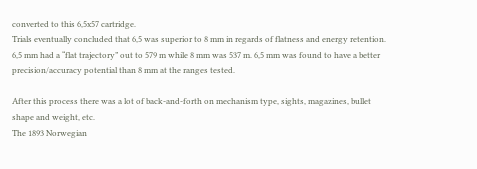converted to this 6,5x57 cartridge.
Trials eventually concluded that 6,5 was superior to 8 mm in regards of flatness and energy retention.
6,5 mm had a “flat trajectory” out to 579 m while 8 mm was 537 m. 6,5 mm was found to have a better precision/accuracy potential than 8 mm at the ranges tested.

After this process there was a lot of back-and-forth on mechanism type, sights, magazines, bullet shape and weight, etc.
The 1893 Norwegian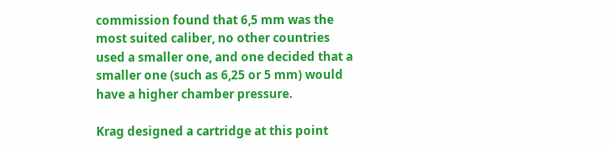commission found that 6,5 mm was the most suited caliber, no other countries used a smaller one, and one decided that a smaller one (such as 6,25 or 5 mm) would have a higher chamber pressure.

Krag designed a cartridge at this point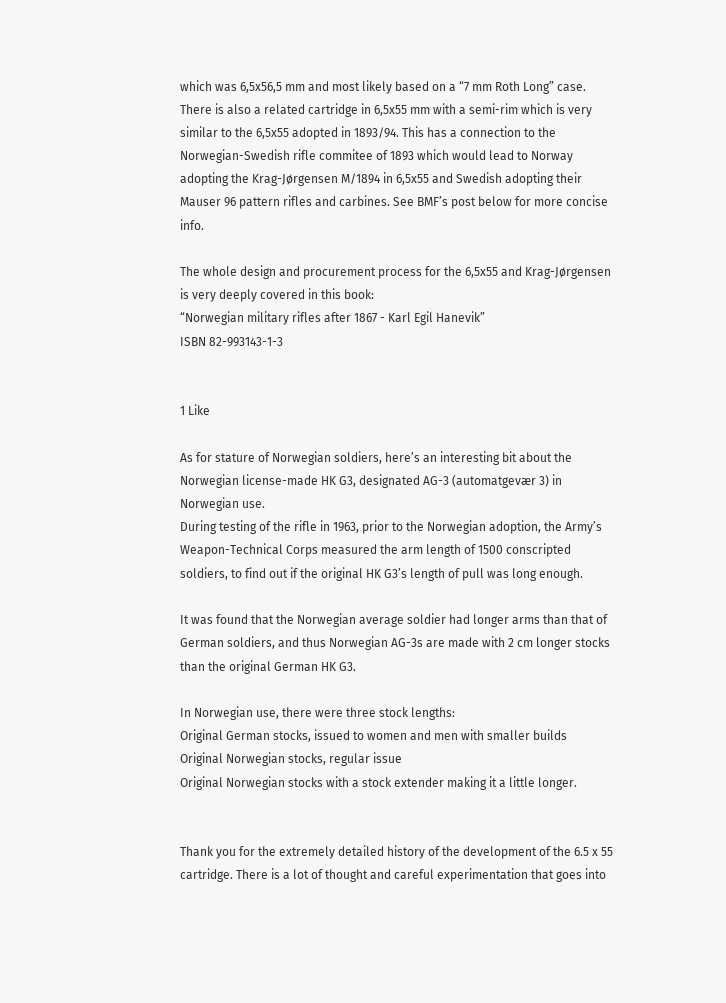which was 6,5x56,5 mm and most likely based on a “7 mm Roth Long” case. There is also a related cartridge in 6,5x55 mm with a semi-rim which is very similar to the 6,5x55 adopted in 1893/94. This has a connection to the Norwegian-Swedish rifle commitee of 1893 which would lead to Norway adopting the Krag-Jørgensen M/1894 in 6,5x55 and Swedish adopting their Mauser 96 pattern rifles and carbines. See BMF’s post below for more concise info.

The whole design and procurement process for the 6,5x55 and Krag-Jørgensen is very deeply covered in this book:
“Norwegian military rifles after 1867 - Karl Egil Hanevik”
ISBN 82-993143-1-3


1 Like

As for stature of Norwegian soldiers, here’s an interesting bit about the Norwegian license-made HK G3, designated AG-3 (automatgevær 3) in Norwegian use.
During testing of the rifle in 1963, prior to the Norwegian adoption, the Army’s Weapon-Technical Corps measured the arm length of 1500 conscripted soldiers, to find out if the original HK G3’s length of pull was long enough.

It was found that the Norwegian average soldier had longer arms than that of German soldiers, and thus Norwegian AG-3s are made with 2 cm longer stocks than the original German HK G3.

In Norwegian use, there were three stock lengths:
Original German stocks, issued to women and men with smaller builds
Original Norwegian stocks, regular issue
Original Norwegian stocks with a stock extender making it a little longer.


Thank you for the extremely detailed history of the development of the 6.5 x 55 cartridge. There is a lot of thought and careful experimentation that goes into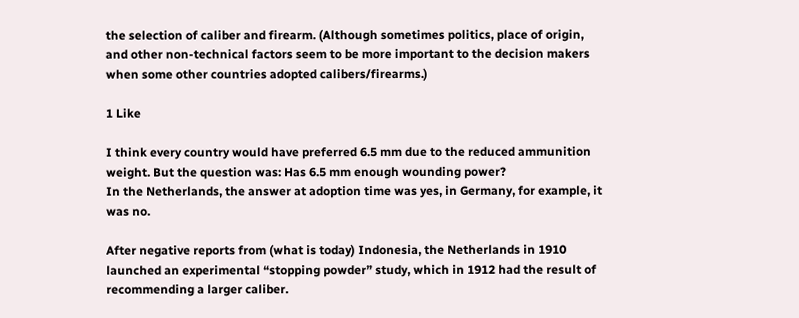the selection of caliber and firearm. (Although sometimes politics, place of origin, and other non-technical factors seem to be more important to the decision makers when some other countries adopted calibers/firearms.)

1 Like

I think every country would have preferred 6.5 mm due to the reduced ammunition weight. But the question was: Has 6.5 mm enough wounding power?
In the Netherlands, the answer at adoption time was yes, in Germany, for example, it was no.

After negative reports from (what is today) Indonesia, the Netherlands in 1910 launched an experimental “stopping powder” study, which in 1912 had the result of recommending a larger caliber.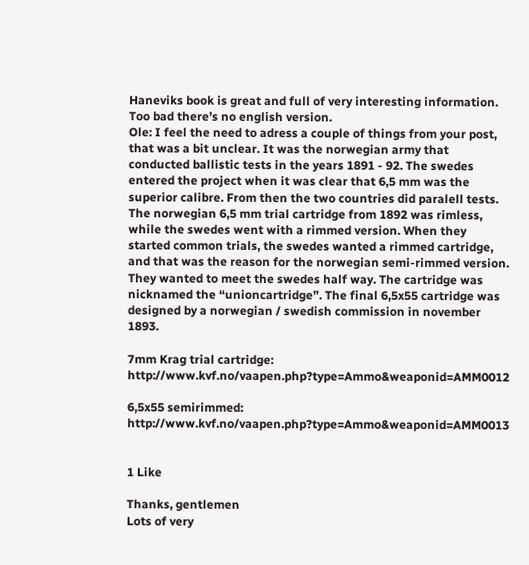Haneviks book is great and full of very interesting information. Too bad there’s no english version.
Ole: I feel the need to adress a couple of things from your post, that was a bit unclear. It was the norwegian army that conducted ballistic tests in the years 1891 - 92. The swedes entered the project when it was clear that 6,5 mm was the superior calibre. From then the two countries did paralell tests. The norwegian 6,5 mm trial cartridge from 1892 was rimless, while the swedes went with a rimmed version. When they started common trials, the swedes wanted a rimmed cartridge, and that was the reason for the norwegian semi-rimmed version. They wanted to meet the swedes half way. The cartridge was nicknamed the “unioncartridge”. The final 6,5x55 cartridge was designed by a norwegian / swedish commission in november 1893.

7mm Krag trial cartridge: http://www.kvf.no/vaapen.php?type=Ammo&weaponid=AMM0012

6,5x55 semirimmed: http://www.kvf.no/vaapen.php?type=Ammo&weaponid=AMM0013


1 Like

Thanks, gentlemen
Lots of very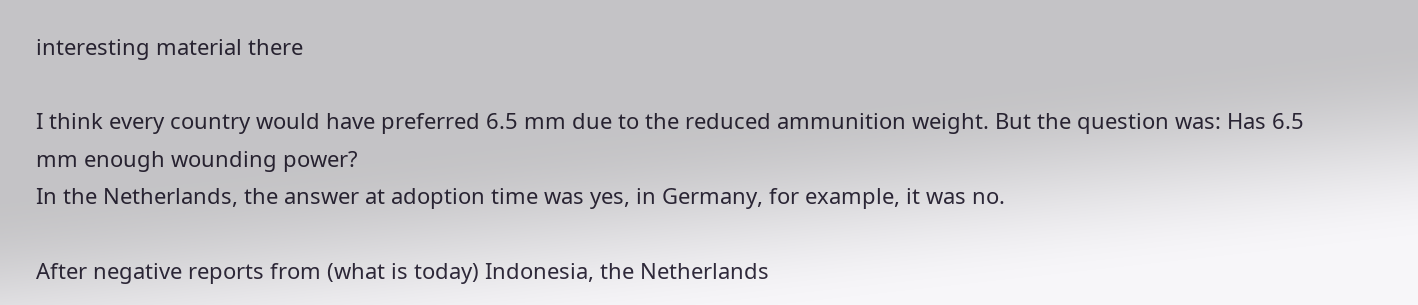interesting material there

I think every country would have preferred 6.5 mm due to the reduced ammunition weight. But the question was: Has 6.5 mm enough wounding power?
In the Netherlands, the answer at adoption time was yes, in Germany, for example, it was no.

After negative reports from (what is today) Indonesia, the Netherlands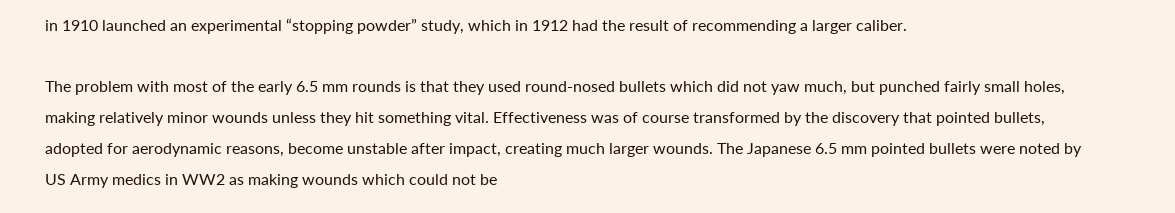in 1910 launched an experimental “stopping powder” study, which in 1912 had the result of recommending a larger caliber.

The problem with most of the early 6.5 mm rounds is that they used round-nosed bullets which did not yaw much, but punched fairly small holes, making relatively minor wounds unless they hit something vital. Effectiveness was of course transformed by the discovery that pointed bullets, adopted for aerodynamic reasons, become unstable after impact, creating much larger wounds. The Japanese 6.5 mm pointed bullets were noted by US Army medics in WW2 as making wounds which could not be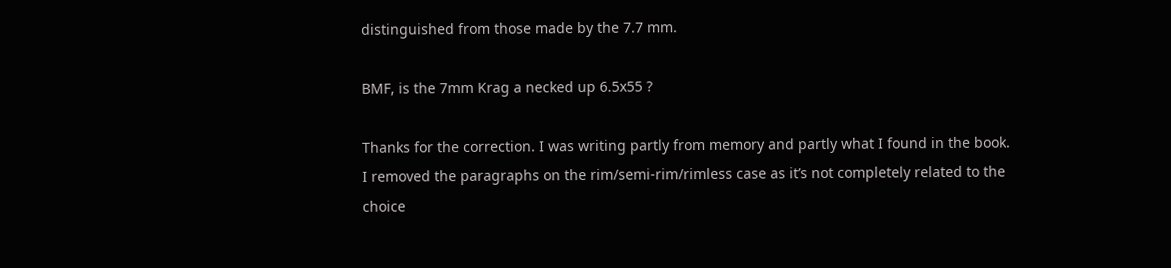distinguished from those made by the 7.7 mm.

BMF, is the 7mm Krag a necked up 6.5x55 ?

Thanks for the correction. I was writing partly from memory and partly what I found in the book.
I removed the paragraphs on the rim/semi-rim/rimless case as it’s not completely related to the choice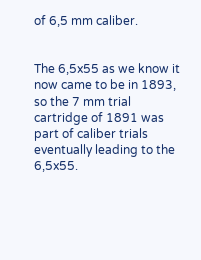of 6,5 mm caliber.


The 6,5x55 as we know it now came to be in 1893, so the 7 mm trial cartridge of 1891 was part of caliber trials eventually leading to the 6,5x55.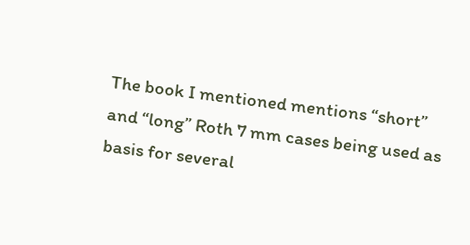The book I mentioned mentions “short” and “long” Roth 7 mm cases being used as basis for several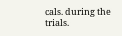cals. during the trials.